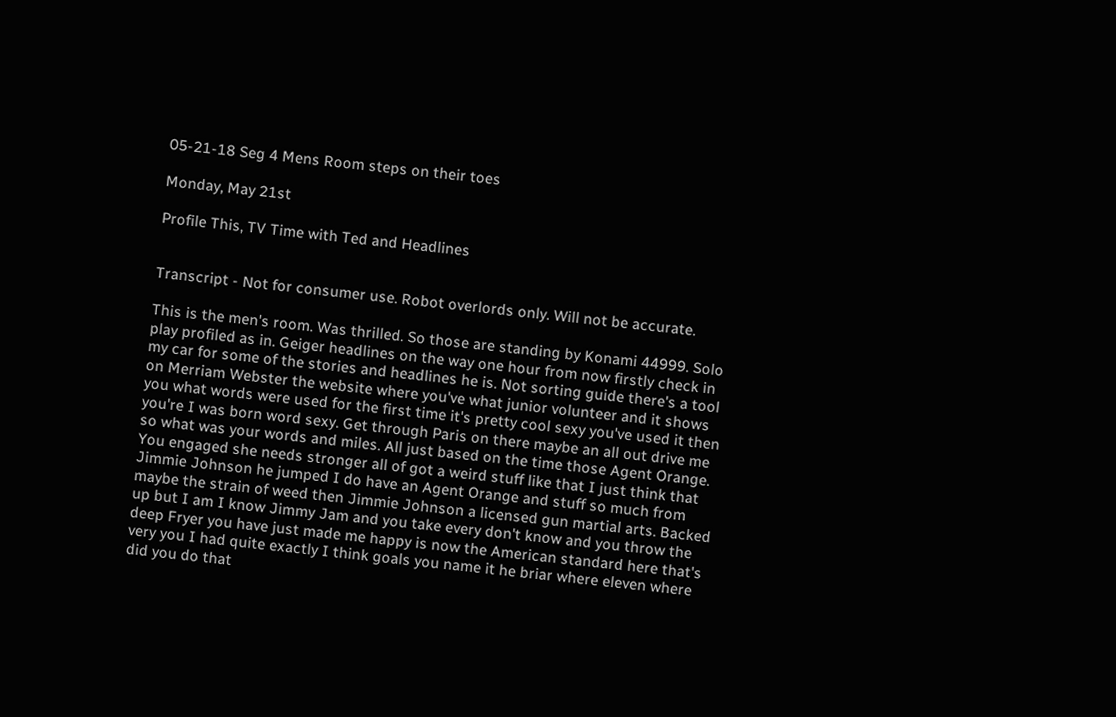05-21-18 Seg 4 Mens Room steps on their toes

Monday, May 21st

Profile This, TV Time with Ted and Headlines


Transcript - Not for consumer use. Robot overlords only. Will not be accurate.

This is the men's room. Was thrilled. So those are standing by Konami 44999. Solo play profiled as in. Geiger headlines on the way one hour from now firstly check in my car for some of the stories and headlines he is. Not sorting guide there's a tool on Merriam Webster the website where you've what junior volunteer and it shows you what words were used for the first time it's pretty cool sexy you've used it then you're I was born word sexy. Get through Paris on there maybe an all out drive me so what was your words and miles. All just based on the time those Agent Orange. You engaged she needs stronger all of got a weird stuff like that I just think that Jimmie Johnson he jumped I do have an Agent Orange and stuff so much from maybe the strain of weed then Jimmie Johnson a licensed gun martial arts. Backed up but I am I know Jimmy Jam and you take every don't know and you throw the deep Fryer you have just made me happy is now the American standard here that's very you I had quite exactly I think goals you name it he briar where eleven where did you do that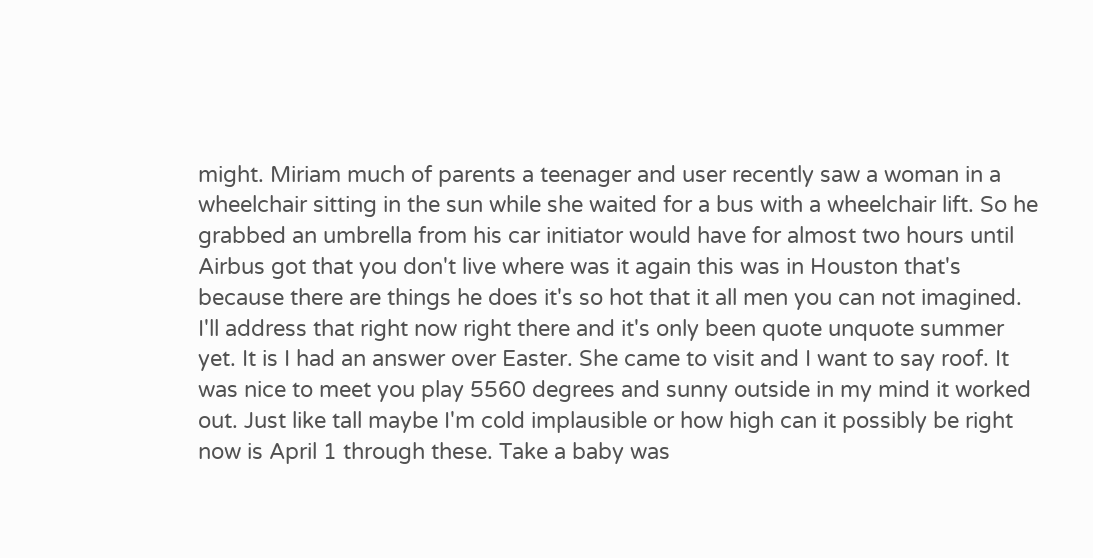might. Miriam much of parents a teenager and user recently saw a woman in a wheelchair sitting in the sun while she waited for a bus with a wheelchair lift. So he grabbed an umbrella from his car initiator would have for almost two hours until Airbus got that you don't live where was it again this was in Houston that's because there are things he does it's so hot that it all men you can not imagined. I'll address that right now right there and it's only been quote unquote summer yet. It is I had an answer over Easter. She came to visit and I want to say roof. It was nice to meet you play 5560 degrees and sunny outside in my mind it worked out. Just like tall maybe I'm cold implausible or how high can it possibly be right now is April 1 through these. Take a baby was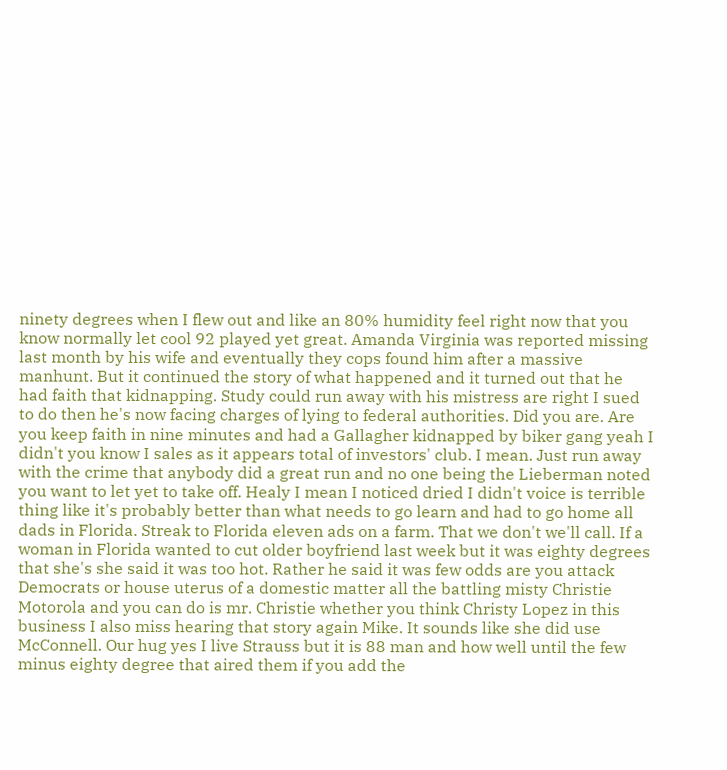ninety degrees when I flew out and like an 80% humidity feel right now that you know normally let cool 92 played yet great. Amanda Virginia was reported missing last month by his wife and eventually they cops found him after a massive manhunt. But it continued the story of what happened and it turned out that he had faith that kidnapping. Study could run away with his mistress are right I sued to do then he's now facing charges of lying to federal authorities. Did you are. Are you keep faith in nine minutes and had a Gallagher kidnapped by biker gang yeah I didn't you know I sales as it appears total of investors' club. I mean. Just run away with the crime that anybody did a great run and no one being the Lieberman noted you want to let yet to take off. Healy I mean I noticed dried I didn't voice is terrible thing like it's probably better than what needs to go learn and had to go home all dads in Florida. Streak to Florida eleven ads on a farm. That we don't we'll call. If a woman in Florida wanted to cut older boyfriend last week but it was eighty degrees that she's she said it was too hot. Rather he said it was few odds are you attack Democrats or house uterus of a domestic matter all the battling misty Christie Motorola and you can do is mr. Christie whether you think Christy Lopez in this business I also miss hearing that story again Mike. It sounds like she did use McConnell. Our hug yes I live Strauss but it is 88 man and how well until the few minus eighty degree that aired them if you add the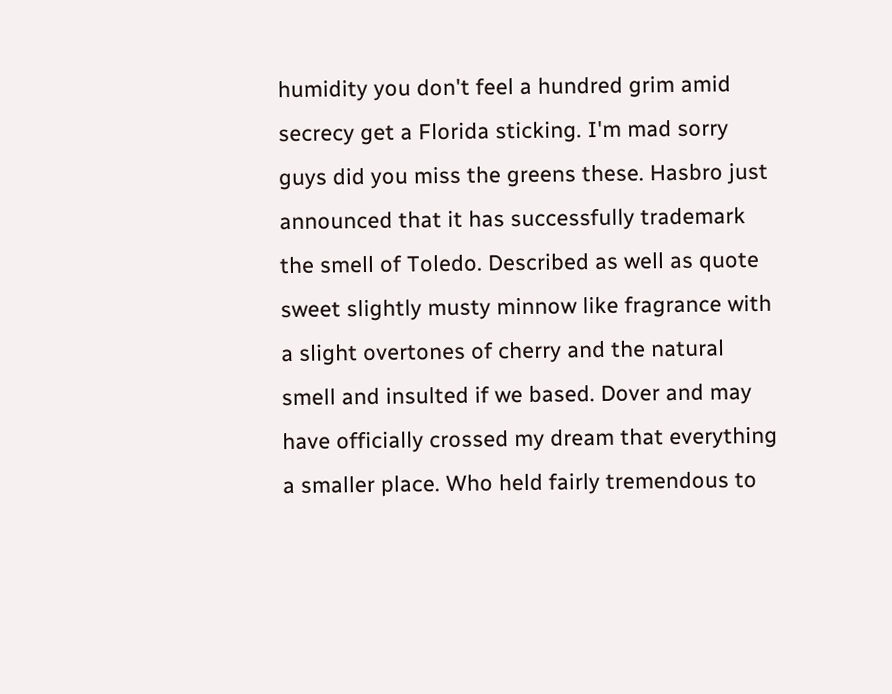humidity you don't feel a hundred grim amid secrecy get a Florida sticking. I'm mad sorry guys did you miss the greens these. Hasbro just announced that it has successfully trademark the smell of Toledo. Described as well as quote sweet slightly musty minnow like fragrance with a slight overtones of cherry and the natural smell and insulted if we based. Dover and may have officially crossed my dream that everything a smaller place. Who held fairly tremendous to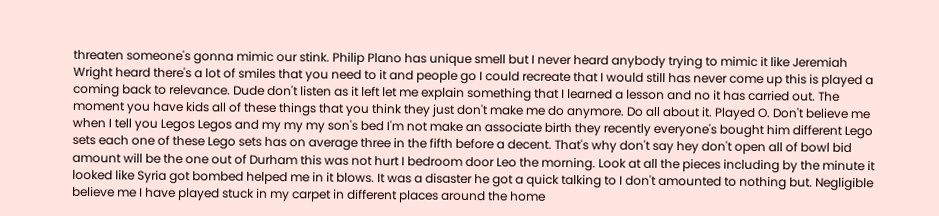threaten someone's gonna mimic our stink. Philip Plano has unique smell but I never heard anybody trying to mimic it like Jeremiah Wright heard there's a lot of smiles that you need to it and people go I could recreate that I would still has never come up this is played a coming back to relevance. Dude don't listen as it left let me explain something that I learned a lesson and no it has carried out. The moment you have kids all of these things that you think they just don't make me do anymore. Do all about it. Played O. Don't believe me when I tell you Legos Legos and my my my son's bed I'm not make an associate birth they recently everyone's bought him different Lego sets each one of these Lego sets has on average three in the fifth before a decent. That's why don't say hey don't open all of bowl bid amount will be the one out of Durham this was not hurt I bedroom door Leo the morning. Look at all the pieces including by the minute it looked like Syria got bombed helped me in it blows. It was a disaster he got a quick talking to I don't amounted to nothing but. Negligible believe me I have played stuck in my carpet in different places around the home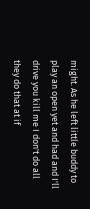might. As he left little buddy to play an open yet and had and I'll drive you kill me I don't do all they do that at if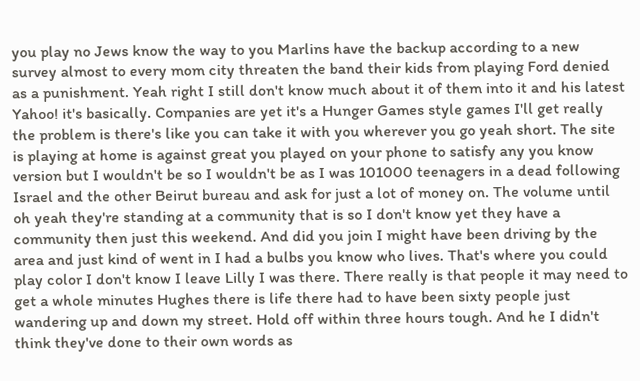you play no Jews know the way to you Marlins have the backup according to a new survey almost to every mom city threaten the band their kids from playing Ford denied as a punishment. Yeah right I still don't know much about it of them into it and his latest Yahoo! it's basically. Companies are yet it's a Hunger Games style games I'll get really the problem is there's like you can take it with you wherever you go yeah short. The site is playing at home is against great you played on your phone to satisfy any you know version but I wouldn't be so I wouldn't be as I was 101000 teenagers in a dead following Israel and the other Beirut bureau and ask for just a lot of money on. The volume until oh yeah they're standing at a community that is so I don't know yet they have a community then just this weekend. And did you join I might have been driving by the area and just kind of went in I had a bulbs you know who lives. That's where you could play color I don't know I leave Lilly I was there. There really is that people it may need to get a whole minutes Hughes there is life there had to have been sixty people just wandering up and down my street. Hold off within three hours tough. And he I didn't think they've done to their own words as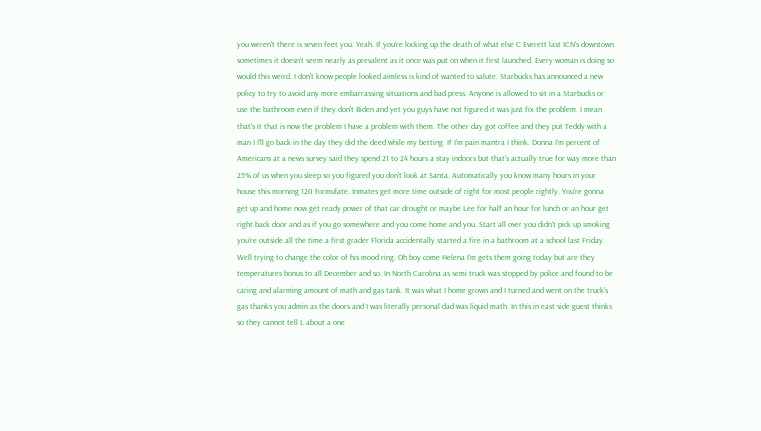you weren't there is seven feet you. Yeah. If you're locking up the death of what else C Everett last ICN's downtown sometimes it doesn't seem nearly as prevalent as it once was put on when it first launched. Every woman is doing so would this weird. I don't know people looked aimless is kind of wanted to salute. Starbucks has announced a new policy to try to avoid any more embarrassing situations and bad press. Anyone is allowed to sit in a Starbucks or use the bathroom even if they don't Biden and yet you guys have not figured it was just fix the problem. I mean that's it that is now the problem I have a problem with them. The other day got coffee and they put Teddy with a man I I'll go back in the day they did the deed while my betting. If I'm pain mantra I think. Donna I'm percent of Americans at a news survey said they spend 21 to 24 hours a stay indoors but that's actually true for way more than 25% of us when you sleep so you figured you don't look at Santa. Automatically you know many hours in your house this morning 120 formulate. Inmates get more time outside of right for most people rightly. You're gonna get up and home now get ready power of that car drought or maybe Lee for half an hour for lunch or an hour get right back door and as if you go somewhere and you come home and you. Start all over you didn't pick up smoking you're outside all the time a first grader Florida accidentally started a fire in a bathroom at a school last Friday. Well trying to change the color of his mood ring. Oh boy come Helena I'm gets them going today but are they temperatures bonus to all December and so. In North Carolina as semi truck was stopped by police and found to be caring and alarming amount of math and gas tank. It was what I home grown and I turned and went on the truck's gas thanks you admin as the doors and I was literally personal dad was liquid math. In this in east side guest thinks so they cannot tell L about a one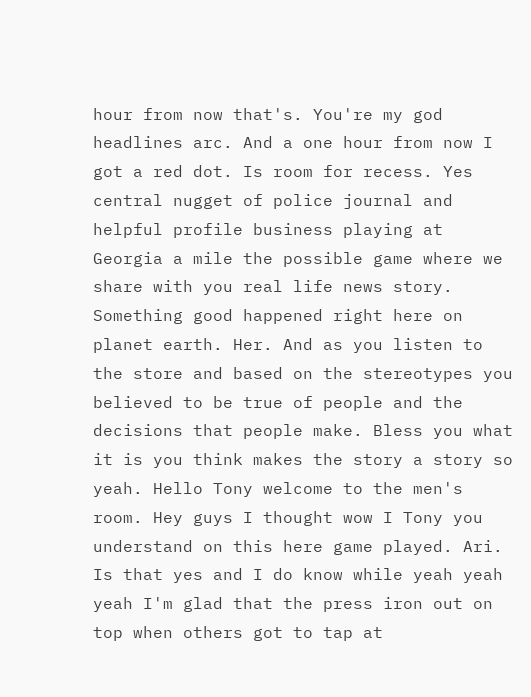hour from now that's. You're my god headlines arc. And a one hour from now I got a red dot. Is room for recess. Yes central nugget of police journal and helpful profile business playing at Georgia a mile the possible game where we share with you real life news story. Something good happened right here on planet earth. Her. And as you listen to the store and based on the stereotypes you believed to be true of people and the decisions that people make. Bless you what it is you think makes the story a story so yeah. Hello Tony welcome to the men's room. Hey guys I thought wow I Tony you understand on this here game played. Ari. Is that yes and I do know while yeah yeah yeah I'm glad that the press iron out on top when others got to tap at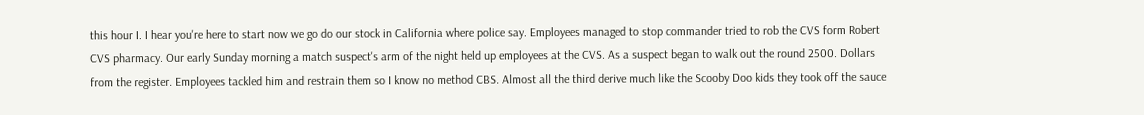this hour I. I hear you're here to start now we go do our stock in California where police say. Employees managed to stop commander tried to rob the CVS form Robert CVS pharmacy. Our early Sunday morning a match suspect's arm of the night held up employees at the CVS. As a suspect began to walk out the round 2500. Dollars from the register. Employees tackled him and restrain them so I know no method CBS. Almost all the third derive much like the Scooby Doo kids they took off the sauce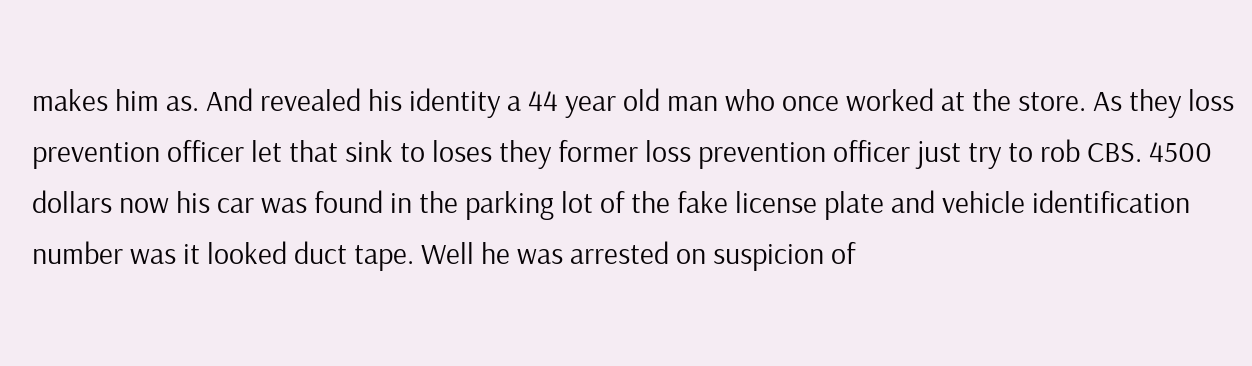makes him as. And revealed his identity a 44 year old man who once worked at the store. As they loss prevention officer let that sink to loses they former loss prevention officer just try to rob CBS. 4500 dollars now his car was found in the parking lot of the fake license plate and vehicle identification number was it looked duct tape. Well he was arrested on suspicion of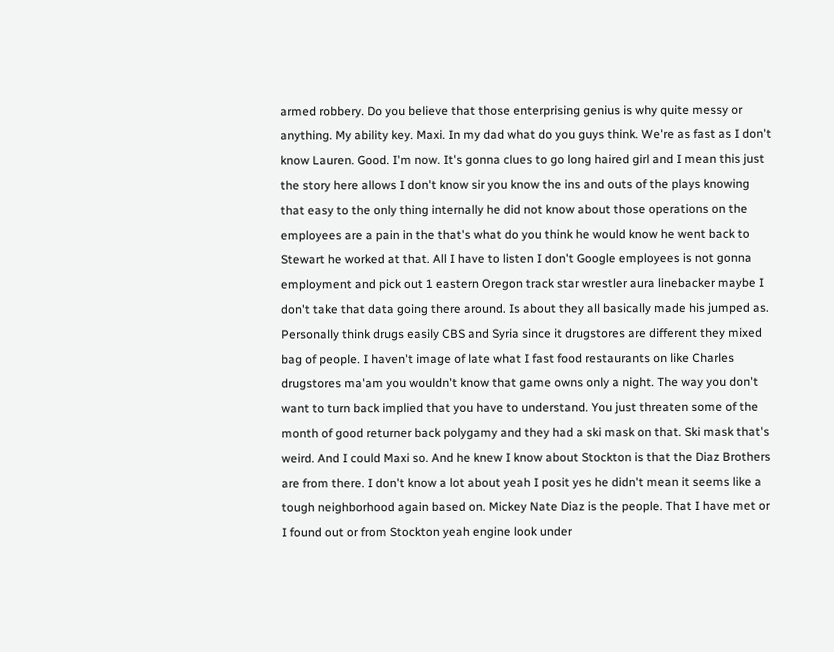armed robbery. Do you believe that those enterprising genius is why quite messy or anything. My ability key. Maxi. In my dad what do you guys think. We're as fast as I don't know Lauren. Good. I'm now. It's gonna clues to go long haired girl and I mean this just the story here allows I don't know sir you know the ins and outs of the plays knowing that easy to the only thing internally he did not know about those operations on the employees are a pain in the that's what do you think he would know he went back to Stewart he worked at that. All I have to listen I don't Google employees is not gonna employment and pick out 1 eastern Oregon track star wrestler aura linebacker maybe I don't take that data going there around. Is about they all basically made his jumped as. Personally think drugs easily CBS and Syria since it drugstores are different they mixed bag of people. I haven't image of late what I fast food restaurants on like Charles drugstores ma'am you wouldn't know that game owns only a night. The way you don't want to turn back implied that you have to understand. You just threaten some of the month of good returner back polygamy and they had a ski mask on that. Ski mask that's weird. And I could Maxi so. And he knew I know about Stockton is that the Diaz Brothers are from there. I don't know a lot about yeah I posit yes he didn't mean it seems like a tough neighborhood again based on. Mickey Nate Diaz is the people. That I have met or I found out or from Stockton yeah engine look under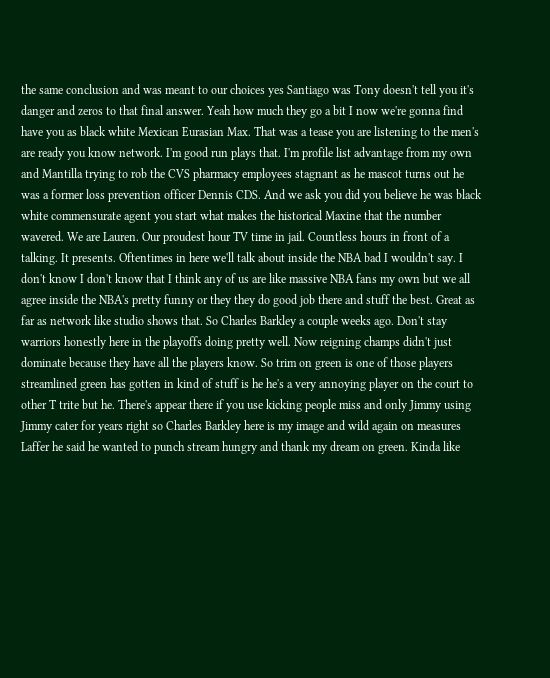the same conclusion and was meant to our choices yes Santiago was Tony doesn't tell you it's danger and zeros to that final answer. Yeah how much they go a bit I now we're gonna find have you as black white Mexican Eurasian Max. That was a tease you are listening to the men's are ready you know network. I'm good run plays that. I'm profile list advantage from my own and Mantilla trying to rob the CVS pharmacy employees stagnant as he mascot turns out he was a former loss prevention officer Dennis CDS. And we ask you did you believe he was black white commensurate agent you start what makes the historical Maxine that the number wavered. We are Lauren. Our proudest hour TV time in jail. Countless hours in front of a talking. It presents. Oftentimes in here we'll talk about inside the NBA bad I wouldn't say. I don't know I don't know that I think any of us are like massive NBA fans my own but we all agree inside the NBA's pretty funny or they they do good job there and stuff the best. Great as far as network like studio shows that. So Charles Barkley a couple weeks ago. Don't stay warriors honestly here in the playoffs doing pretty well. Now reigning champs didn't just dominate because they have all the players know. So trim on green is one of those players streamlined green has gotten in kind of stuff is he he's a very annoying player on the court to other T trite but he. There's appear there if you use kicking people miss and only Jimmy using Jimmy cater for years right so Charles Barkley here is my image and wild again on measures Laffer he said he wanted to punch stream hungry and thank my dream on green. Kinda like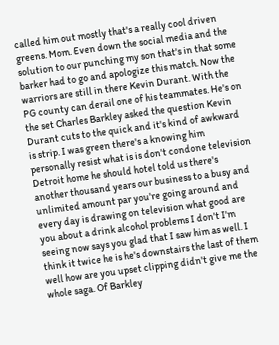called him out mostly that's a really cool driven greens. Mom. Even down the social media and the solution to our punching my son that's in that some barker had to go and apologize this match. Now the warriors are still in there Kevin Durant. With the PG county can derail one of his teammates. He's on the set Charles Barkley asked the question Kevin Durant cuts to the quick and it's kind of awkward is strip. I was green there's a knowing him personally resist what is is don't condone television Detroit home he should hotel told us there's another thousand years our business to a busy and unlimited amount par you're going around and every day is drawing on television what good are you about a drink alcohol problems I don't I'm seeing now says you glad that I saw him as well. I think it twice he is he's downstairs the last of them well how are you upset clipping didn't give me the whole saga. Of Barkley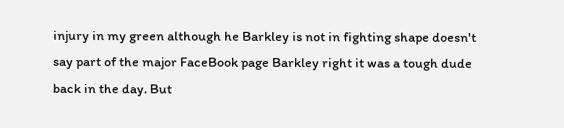injury in my green although he Barkley is not in fighting shape doesn't say part of the major FaceBook page Barkley right it was a tough dude back in the day. But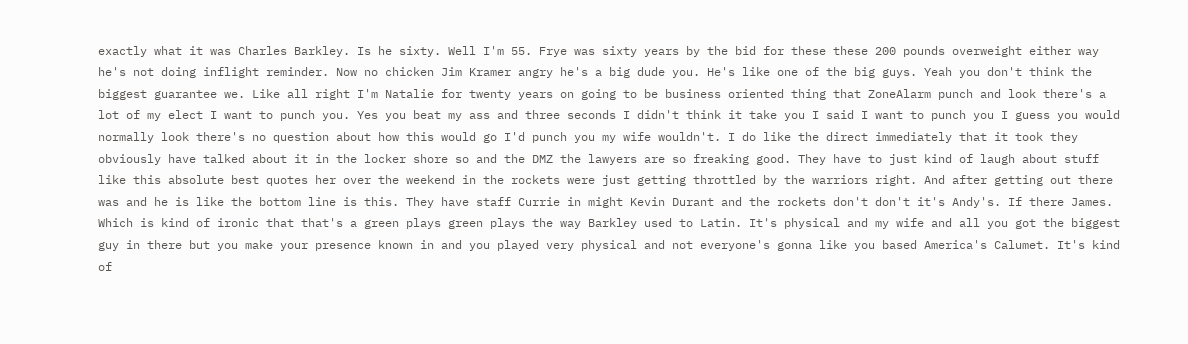exactly what it was Charles Barkley. Is he sixty. Well I'm 55. Frye was sixty years by the bid for these these 200 pounds overweight either way he's not doing inflight reminder. Now no chicken Jim Kramer angry he's a big dude you. He's like one of the big guys. Yeah you don't think the biggest guarantee we. Like all right I'm Natalie for twenty years on going to be business oriented thing that ZoneAlarm punch and look there's a lot of my elect I want to punch you. Yes you beat my ass and three seconds I didn't think it take you I said I want to punch you I guess you would normally look there's no question about how this would go I'd punch you my wife wouldn't. I do like the direct immediately that it took they obviously have talked about it in the locker shore so and the DMZ the lawyers are so freaking good. They have to just kind of laugh about stuff like this absolute best quotes her over the weekend in the rockets were just getting throttled by the warriors right. And after getting out there was and he is like the bottom line is this. They have staff Currie in might Kevin Durant and the rockets don't don't it's Andy's. If there James. Which is kind of ironic that that's a green plays green plays the way Barkley used to Latin. It's physical and my wife and all you got the biggest guy in there but you make your presence known in and you played very physical and not everyone's gonna like you based America's Calumet. It's kind of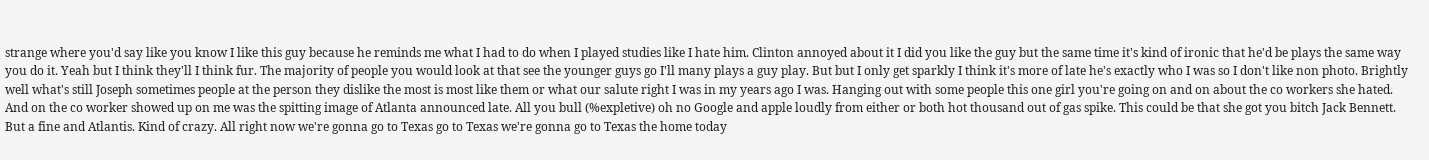strange where you'd say like you know I like this guy because he reminds me what I had to do when I played studies like I hate him. Clinton annoyed about it I did you like the guy but the same time it's kind of ironic that he'd be plays the same way you do it. Yeah but I think they'll I think fur. The majority of people you would look at that see the younger guys go I'll many plays a guy play. But but I only get sparkly I think it's more of late he's exactly who I was so I don't like non photo. Brightly well what's still Joseph sometimes people at the person they dislike the most is most like them or what our salute right I was in my years ago I was. Hanging out with some people this one girl you're going on and on about the co workers she hated. And on the co worker showed up on me was the spitting image of Atlanta announced late. All you bull (%expletive) oh no Google and apple loudly from either or both hot thousand out of gas spike. This could be that she got you bitch Jack Bennett. But a fine and Atlantis. Kind of crazy. All right now we're gonna go to Texas go to Texas we're gonna go to Texas the home today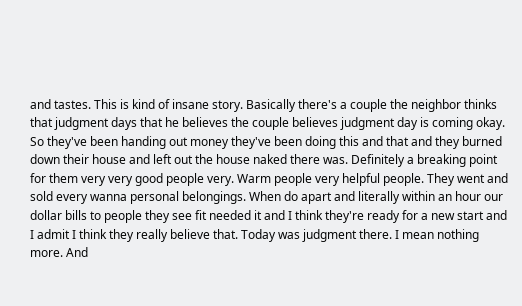and tastes. This is kind of insane story. Basically there's a couple the neighbor thinks that judgment days that he believes the couple believes judgment day is coming okay. So they've been handing out money they've been doing this and that and they burned down their house and left out the house naked there was. Definitely a breaking point for them very very good people very. Warm people very helpful people. They went and sold every wanna personal belongings. When do apart and literally within an hour our dollar bills to people they see fit needed it and I think they're ready for a new start and I admit I think they really believe that. Today was judgment there. I mean nothing more. And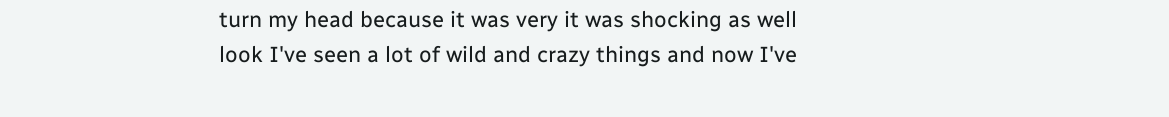turn my head because it was very it was shocking as well look I've seen a lot of wild and crazy things and now I've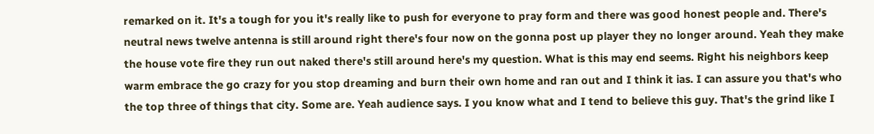remarked on it. It's a tough for you it's really like to push for everyone to pray form and there was good honest people and. There's neutral news twelve antenna is still around right there's four now on the gonna post up player they no longer around. Yeah they make the house vote fire they run out naked there's still around here's my question. What is this may end seems. Right his neighbors keep warm embrace the go crazy for you stop dreaming and burn their own home and ran out and I think it ias. I can assure you that's who the top three of things that city. Some are. Yeah audience says. I you know what and I tend to believe this guy. That's the grind like I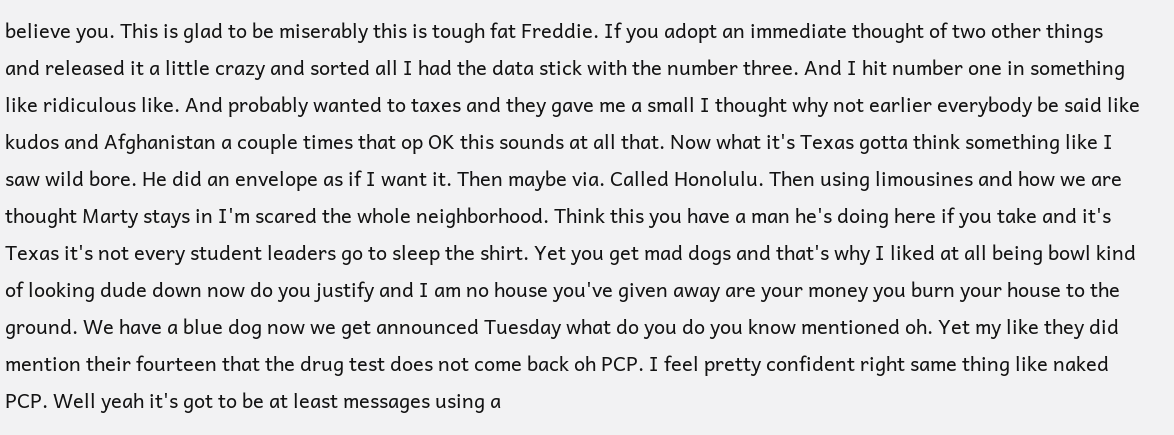believe you. This is glad to be miserably this is tough fat Freddie. If you adopt an immediate thought of two other things and released it a little crazy and sorted all I had the data stick with the number three. And I hit number one in something like ridiculous like. And probably wanted to taxes and they gave me a small I thought why not earlier everybody be said like kudos and Afghanistan a couple times that op OK this sounds at all that. Now what it's Texas gotta think something like I saw wild bore. He did an envelope as if I want it. Then maybe via. Called Honolulu. Then using limousines and how we are thought Marty stays in I'm scared the whole neighborhood. Think this you have a man he's doing here if you take and it's Texas it's not every student leaders go to sleep the shirt. Yet you get mad dogs and that's why I liked at all being bowl kind of looking dude down now do you justify and I am no house you've given away are your money you burn your house to the ground. We have a blue dog now we get announced Tuesday what do you do you know mentioned oh. Yet my like they did mention their fourteen that the drug test does not come back oh PCP. I feel pretty confident right same thing like naked PCP. Well yeah it's got to be at least messages using a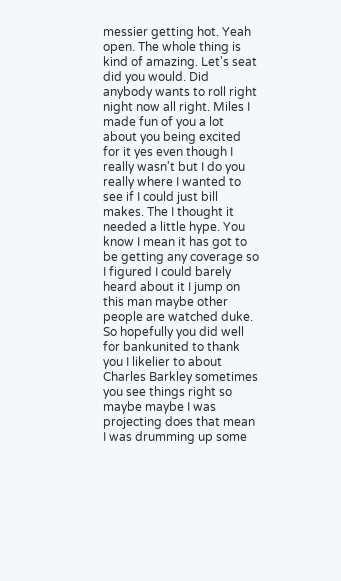messier getting hot. Yeah open. The whole thing is kind of amazing. Let's seat did you would. Did anybody wants to roll right night now all right. Miles I made fun of you a lot about you being excited for it yes even though I really wasn't but I do you really where I wanted to see if I could just bill makes. The I thought it needed a little hype. You know I mean it has got to be getting any coverage so I figured I could barely heard about it I jump on this man maybe other people are watched duke. So hopefully you did well for bankunited to thank you I likelier to about Charles Barkley sometimes you see things right so maybe maybe I was projecting does that mean I was drumming up some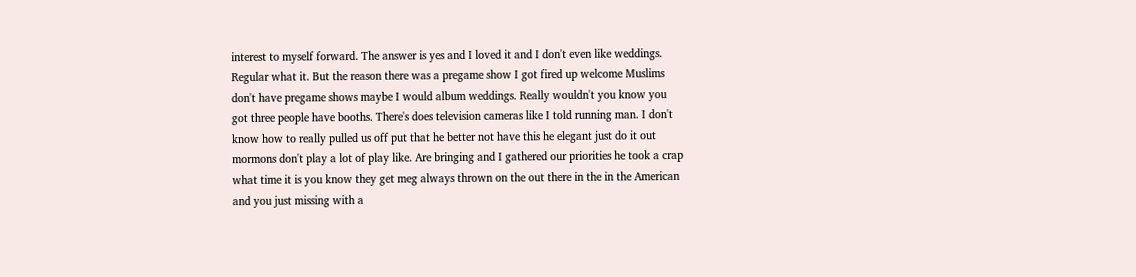interest to myself forward. The answer is yes and I loved it and I don't even like weddings. Regular what it. But the reason there was a pregame show I got fired up welcome Muslims don't have pregame shows maybe I would album weddings. Really wouldn't you know you got three people have booths. There's does television cameras like I told running man. I don't know how to really pulled us off put that he better not have this he elegant just do it out mormons don't play a lot of play like. Are bringing and I gathered our priorities he took a crap what time it is you know they get meg always thrown on the out there in the in the American and you just missing with a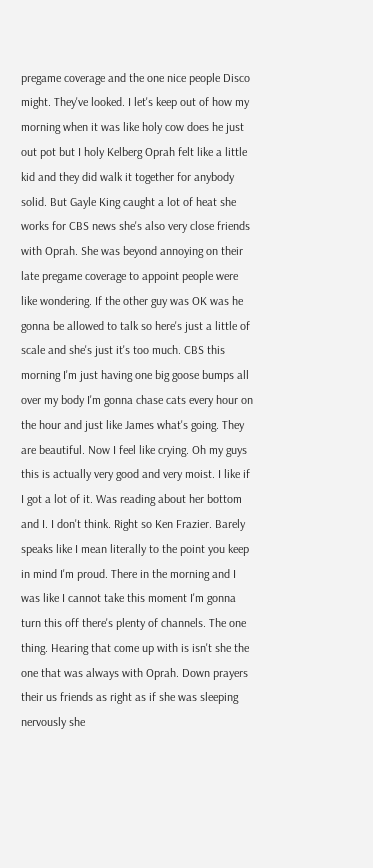pregame coverage and the one nice people Disco might. They've looked. I let's keep out of how my morning when it was like holy cow does he just out pot but I holy Kelberg Oprah felt like a little kid and they did walk it together for anybody solid. But Gayle King caught a lot of heat she works for CBS news she's also very close friends with Oprah. She was beyond annoying on their late pregame coverage to appoint people were like wondering. If the other guy was OK was he gonna be allowed to talk so here's just a little of scale and she's just it's too much. CBS this morning I'm just having one big goose bumps all over my body I'm gonna chase cats every hour on the hour and just like James what's going. They are beautiful. Now I feel like crying. Oh my guys this is actually very good and very moist. I like if I got a lot of it. Was reading about her bottom and I. I don't think. Right so Ken Frazier. Barely speaks like I mean literally to the point you keep in mind I'm proud. There in the morning and I was like I cannot take this moment I'm gonna turn this off there's plenty of channels. The one thing. Hearing that come up with is isn't she the one that was always with Oprah. Down prayers their us friends as right as if she was sleeping nervously she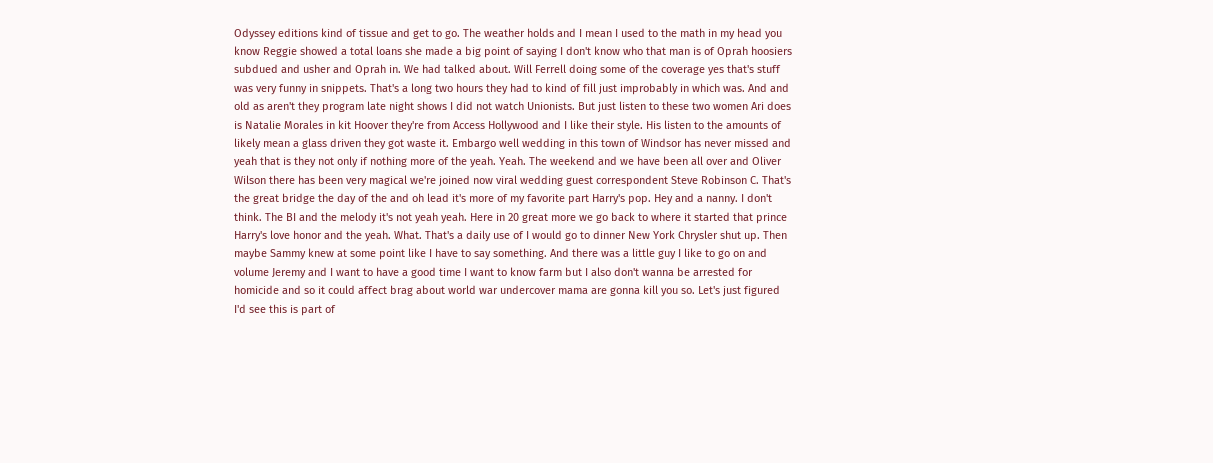Odyssey editions kind of tissue and get to go. The weather holds and I mean I used to the math in my head you know Reggie showed a total loans she made a big point of saying I don't know who that man is of Oprah hoosiers subdued and usher and Oprah in. We had talked about. Will Ferrell doing some of the coverage yes that's stuff was very funny in snippets. That's a long two hours they had to kind of fill just improbably in which was. And and old as aren't they program late night shows I did not watch Unionists. But just listen to these two women Ari does is Natalie Morales in kit Hoover they're from Access Hollywood and I like their style. His listen to the amounts of likely mean a glass driven they got waste it. Embargo well wedding in this town of Windsor has never missed and yeah that is they not only if nothing more of the yeah. Yeah. The weekend and we have been all over and Oliver Wilson there has been very magical we're joined now viral wedding guest correspondent Steve Robinson C. That's the great bridge the day of the and oh lead it's more of my favorite part Harry's pop. Hey and a nanny. I don't think. The BI and the melody it's not yeah yeah. Here in 20 great more we go back to where it started that prince Harry's love honor and the yeah. What. That's a daily use of I would go to dinner New York Chrysler shut up. Then maybe Sammy knew at some point like I have to say something. And there was a little guy I like to go on and volume Jeremy and I want to have a good time I want to know farm but I also don't wanna be arrested for homicide and so it could affect brag about world war undercover mama are gonna kill you so. Let's just figured I'd see this is part of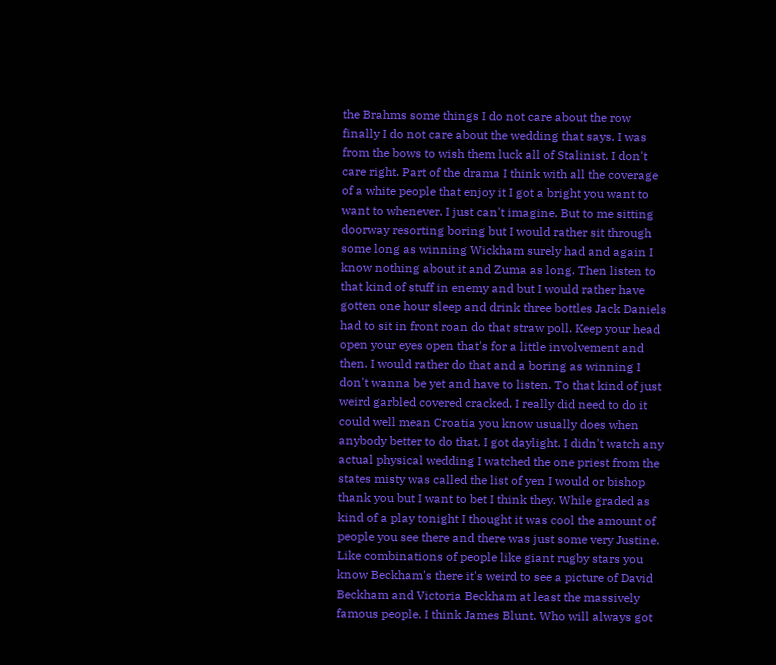the Brahms some things I do not care about the row finally I do not care about the wedding that says. I was from the bows to wish them luck all of Stalinist. I don't care right. Part of the drama I think with all the coverage of a white people that enjoy it I got a bright you want to want to whenever. I just can't imagine. But to me sitting doorway resorting boring but I would rather sit through some long as winning Wickham surely had and again I know nothing about it and Zuma as long. Then listen to that kind of stuff in enemy and but I would rather have gotten one hour sleep and drink three bottles Jack Daniels had to sit in front roan do that straw poll. Keep your head open your eyes open that's for a little involvement and then. I would rather do that and a boring as winning I don't wanna be yet and have to listen. To that kind of just weird garbled covered cracked. I really did need to do it could well mean Croatia you know usually does when anybody better to do that. I got daylight. I didn't watch any actual physical wedding I watched the one priest from the states misty was called the list of yen I would or bishop thank you but I want to bet I think they. While graded as kind of a play tonight I thought it was cool the amount of people you see there and there was just some very Justine. Like combinations of people like giant rugby stars you know Beckham's there it's weird to see a picture of David Beckham and Victoria Beckham at least the massively famous people. I think James Blunt. Who will always got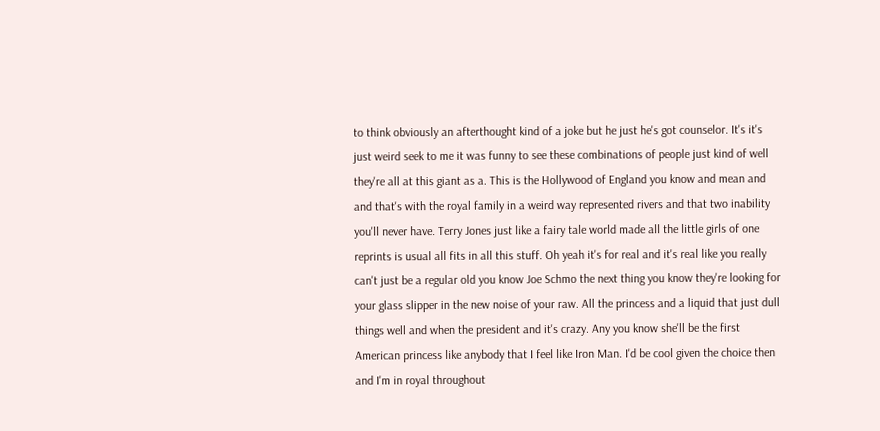to think obviously an afterthought kind of a joke but he just he's got counselor. It's it's just weird seek to me it was funny to see these combinations of people just kind of well they're all at this giant as a. This is the Hollywood of England you know and mean and and that's with the royal family in a weird way represented rivers and that two inability you'll never have. Terry Jones just like a fairy tale world made all the little girls of one reprints is usual all fits in all this stuff. Oh yeah it's for real and it's real like you really can't just be a regular old you know Joe Schmo the next thing you know they're looking for your glass slipper in the new noise of your raw. All the princess and a liquid that just dull things well and when the president and it's crazy. Any you know she'll be the first American princess like anybody that I feel like Iron Man. I'd be cool given the choice then and I'm in royal throughout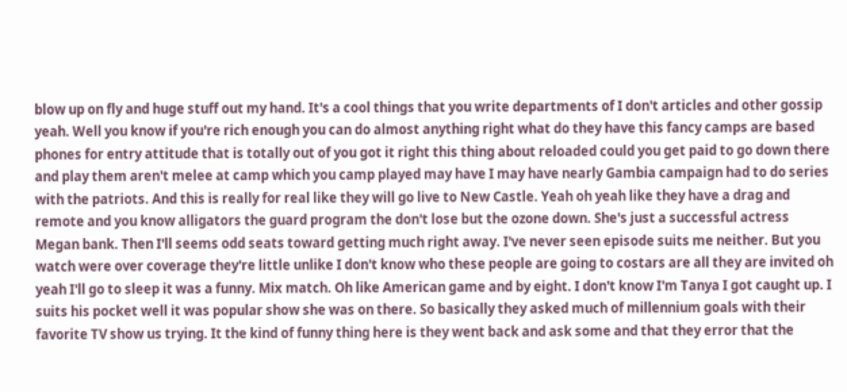blow up on fly and huge stuff out my hand. It's a cool things that you write departments of I don't articles and other gossip yeah. Well you know if you're rich enough you can do almost anything right what do they have this fancy camps are based phones for entry attitude that is totally out of you got it right this thing about reloaded could you get paid to go down there and play them aren't melee at camp which you camp played may have I may have nearly Gambia campaign had to do series with the patriots. And this is really for real like they will go live to New Castle. Yeah oh yeah like they have a drag and remote and you know alligators the guard program the don't lose but the ozone down. She's just a successful actress Megan bank. Then I'll seems odd seats toward getting much right away. I've never seen episode suits me neither. But you watch were over coverage they're little unlike I don't know who these people are going to costars are all they are invited oh yeah I'll go to sleep it was a funny. Mix match. Oh like American game and by eight. I don't know I'm Tanya I got caught up. I suits his pocket well it was popular show she was on there. So basically they asked much of millennium goals with their favorite TV show us trying. It the kind of funny thing here is they went back and ask some and that they error that the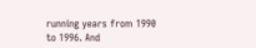running years from 1990 to 1996. And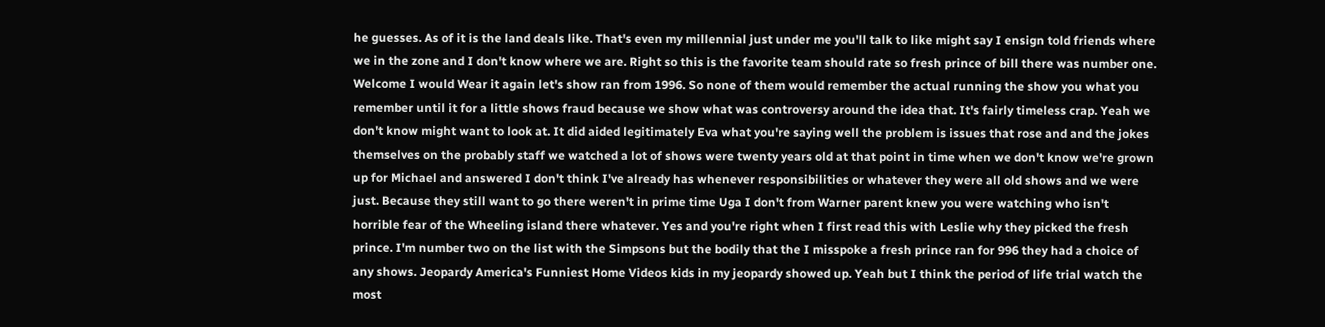he guesses. As of it is the land deals like. That's even my millennial just under me you'll talk to like might say I ensign told friends where we in the zone and I don't know where we are. Right so this is the favorite team should rate so fresh prince of bill there was number one. Welcome I would Wear it again let's show ran from 1996. So none of them would remember the actual running the show you what you remember until it for a little shows fraud because we show what was controversy around the idea that. It's fairly timeless crap. Yeah we don't know might want to look at. It did aided legitimately Eva what you're saying well the problem is issues that rose and and the jokes themselves on the probably staff we watched a lot of shows were twenty years old at that point in time when we don't know we're grown up for Michael and answered I don't think I've already has whenever responsibilities or whatever they were all old shows and we were just. Because they still want to go there weren't in prime time Uga I don't from Warner parent knew you were watching who isn't horrible fear of the Wheeling island there whatever. Yes and you're right when I first read this with Leslie why they picked the fresh prince. I'm number two on the list with the Simpsons but the bodily that the I misspoke a fresh prince ran for 996 they had a choice of any shows. Jeopardy America's Funniest Home Videos kids in my jeopardy showed up. Yeah but I think the period of life trial watch the most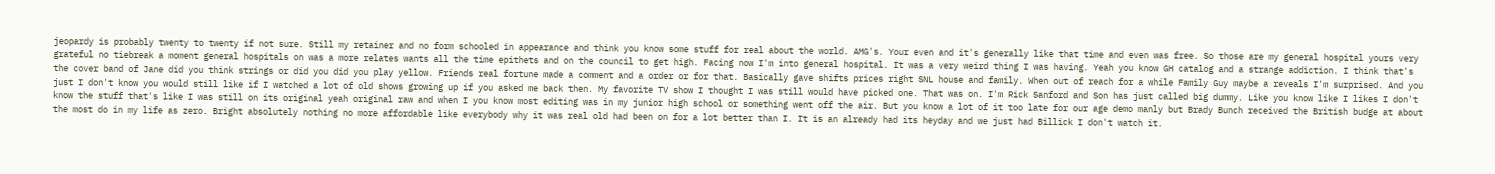jeopardy is probably twenty to twenty if not sure. Still my retainer and no form schooled in appearance and think you know some stuff for real about the world. AMG's. Your even and it's generally like that time and even was free. So those are my general hospital yours very grateful no tiebreak a moment general hospitals on was a more relates wants all the time epithets and on the council to get high. Facing now I'm into general hospital. It was a very weird thing I was having. Yeah you know GH catalog and a strange addiction. I think that's the cover band of Jane did you think strings or did you did you play yellow. Friends real fortune made a comment and a order or for that. Basically gave shifts prices right SNL house and family. When out of reach for a while Family Guy maybe a reveals I'm surprised. And you just I don't know you would still like if I watched a lot of old shows growing up if you asked me back then. My favorite TV show I thought I was still would have picked one. That was on. I'm Rick Sanford and Son has just called big dummy. Like you know like I likes I don't know the stuff that's like I was still on its original yeah original raw and when I you know most editing was in my junior high school or something went off the air. But you know a lot of it too late for our age demo manly but Brady Bunch received the British budge at about the most do in my life as zero. Bright absolutely nothing no more affordable like everybody why it was real old had been on for a lot better than I. It is an already had its heyday and we just had Billick I don't watch it.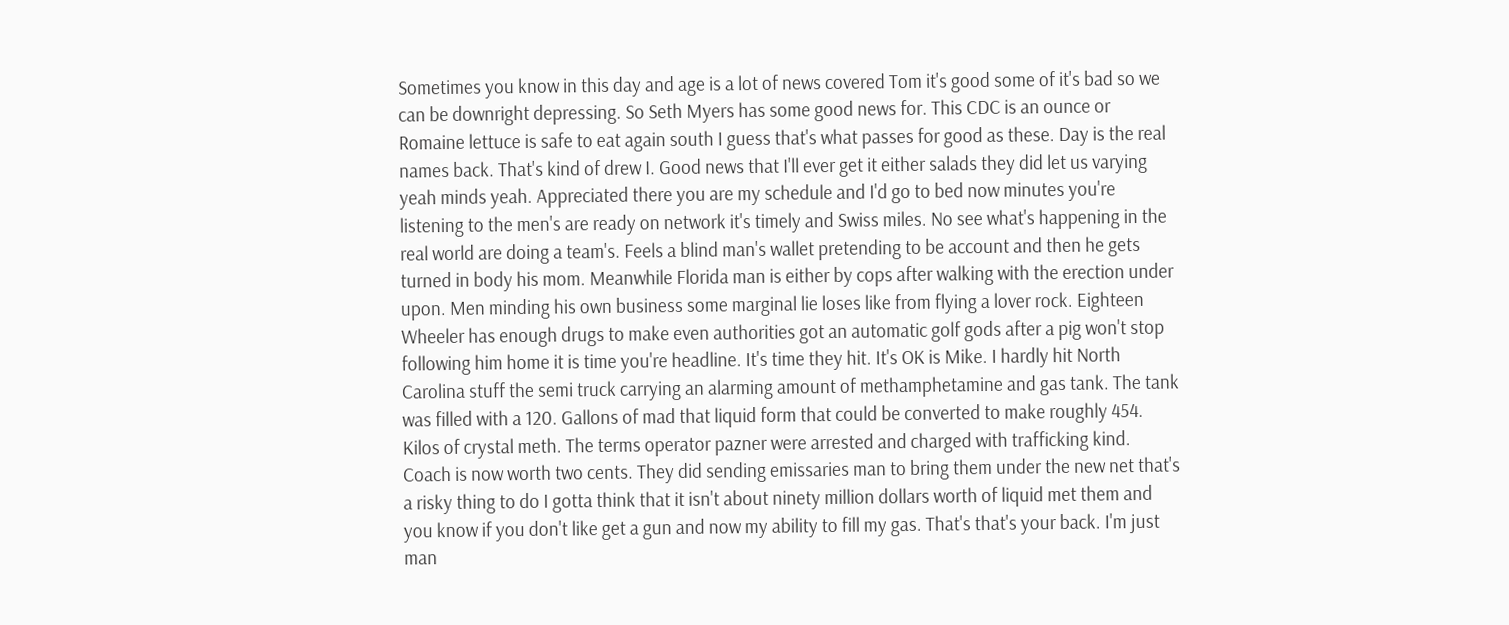Sometimes you know in this day and age is a lot of news covered Tom it's good some of it's bad so we can be downright depressing. So Seth Myers has some good news for. This CDC is an ounce or Romaine lettuce is safe to eat again south I guess that's what passes for good as these. Day is the real names back. That's kind of drew I. Good news that I'll ever get it either salads they did let us varying yeah minds yeah. Appreciated there you are my schedule and I'd go to bed now minutes you're listening to the men's are ready on network it's timely and Swiss miles. No see what's happening in the real world are doing a team's. Feels a blind man's wallet pretending to be account and then he gets turned in body his mom. Meanwhile Florida man is either by cops after walking with the erection under upon. Men minding his own business some marginal lie loses like from flying a lover rock. Eighteen Wheeler has enough drugs to make even authorities got an automatic golf gods after a pig won't stop following him home it is time you're headline. It's time they hit. It's OK is Mike. I hardly hit North Carolina stuff the semi truck carrying an alarming amount of methamphetamine and gas tank. The tank was filled with a 120. Gallons of mad that liquid form that could be converted to make roughly 454. Kilos of crystal meth. The terms operator pazner were arrested and charged with trafficking kind. Coach is now worth two cents. They did sending emissaries man to bring them under the new net that's a risky thing to do I gotta think that it isn't about ninety million dollars worth of liquid met them and you know if you don't like get a gun and now my ability to fill my gas. That's that's your back. I'm just man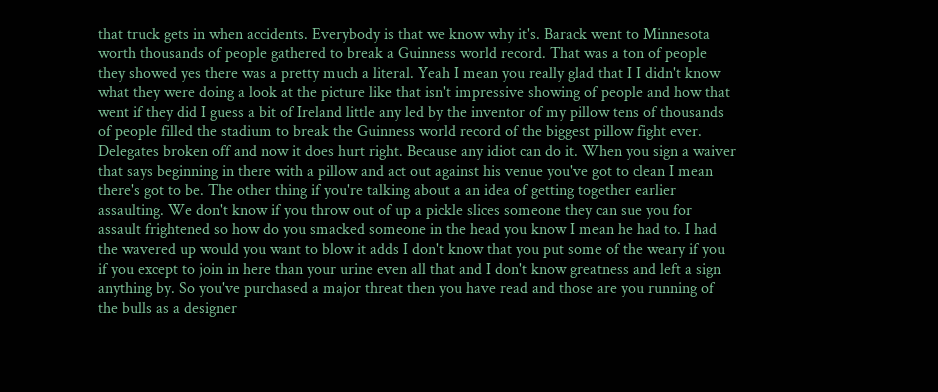that truck gets in when accidents. Everybody is that we know why it's. Barack went to Minnesota worth thousands of people gathered to break a Guinness world record. That was a ton of people they showed yes there was a pretty much a literal. Yeah I mean you really glad that I I didn't know what they were doing a look at the picture like that isn't impressive showing of people and how that went if they did I guess a bit of Ireland little any led by the inventor of my pillow tens of thousands of people filled the stadium to break the Guinness world record of the biggest pillow fight ever. Delegates broken off and now it does hurt right. Because any idiot can do it. When you sign a waiver that says beginning in there with a pillow and act out against his venue you've got to clean I mean there's got to be. The other thing if you're talking about a an idea of getting together earlier assaulting. We don't know if you throw out of up a pickle slices someone they can sue you for assault frightened so how do you smacked someone in the head you know I mean he had to. I had the wavered up would you want to blow it adds I don't know that you put some of the weary if you if you except to join in here than your urine even all that and I don't know greatness and left a sign anything by. So you've purchased a major threat then you have read and those are you running of the bulls as a designer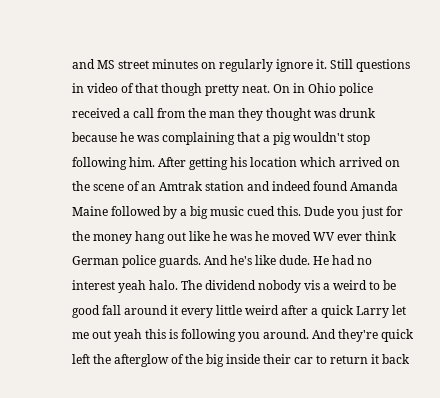and MS street minutes on regularly ignore it. Still questions in video of that though pretty neat. On in Ohio police received a call from the man they thought was drunk because he was complaining that a pig wouldn't stop following him. After getting his location which arrived on the scene of an Amtrak station and indeed found Amanda Maine followed by a big music cued this. Dude you just for the money hang out like he was he moved WV ever think German police guards. And he's like dude. He had no interest yeah halo. The dividend nobody vis a weird to be good fall around it every little weird after a quick Larry let me out yeah this is following you around. And they're quick left the afterglow of the big inside their car to return it back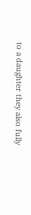to a daughter they also fully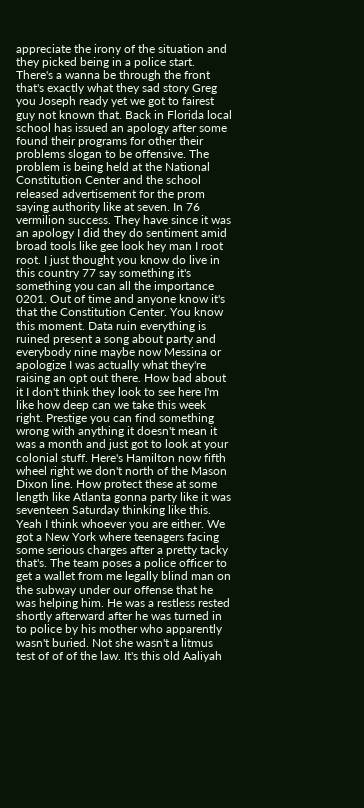appreciate the irony of the situation and they picked being in a police start. There's a wanna be through the front that's exactly what they sad story Greg you Joseph ready yet we got to fairest guy not known that. Back in Florida local school has issued an apology after some found their programs for other their problems slogan to be offensive. The problem is being held at the National Constitution Center and the school released advertisement for the prom saying authority like at seven. In 76 vermilion success. They have since it was an apology I did they do sentiment amid broad tools like gee look hey man I root root. I just thought you know do live in this country 77 say something it's something you can all the importance 0201. Out of time and anyone know it's that the Constitution Center. You know this moment. Data ruin everything is ruined present a song about party and everybody nine maybe now Messina or apologize I was actually what they're raising an opt out there. How bad about it I don't think they look to see here I'm like how deep can we take this week right. Prestige you can find something wrong with anything it doesn't mean it was a month and just got to look at your colonial stuff. Here's Hamilton now fifth wheel right we don't north of the Mason Dixon line. How protect these at some length like Atlanta gonna party like it was seventeen Saturday thinking like this. Yeah I think whoever you are either. We got a New York where teenagers facing some serious charges after a pretty tacky that's. The team poses a police officer to get a wallet from me legally blind man on the subway under our offense that he was helping him. He was a restless rested shortly afterward after he was turned in to police by his mother who apparently wasn't buried. Not she wasn't a litmus test of of of the law. It's this old Aaliyah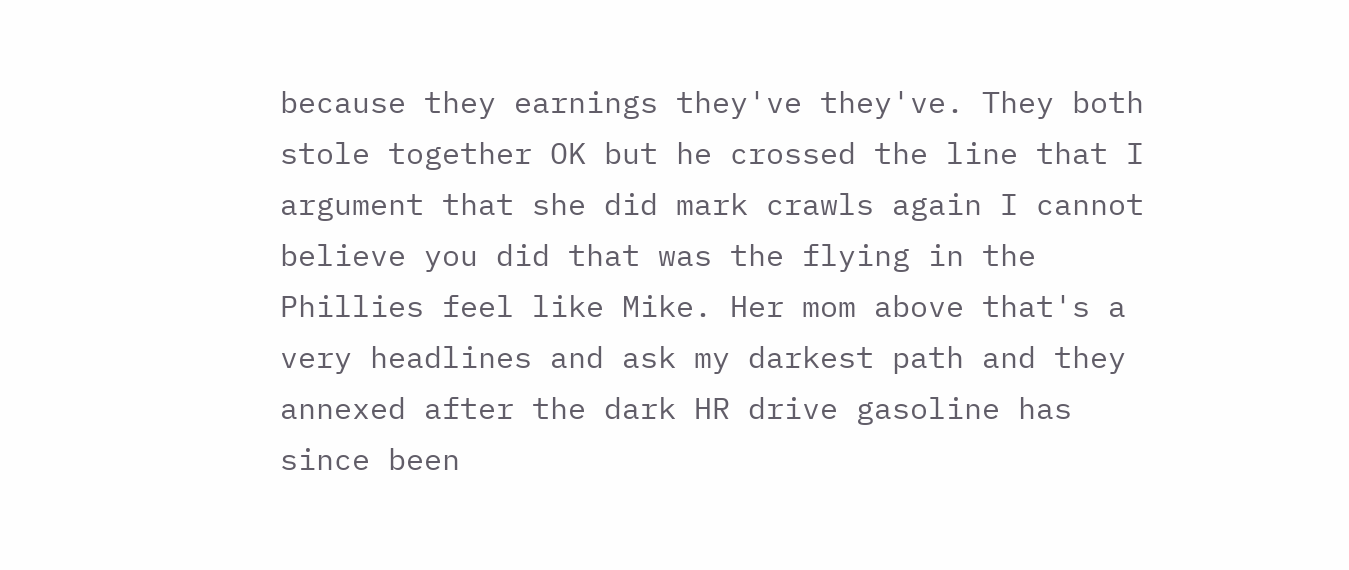because they earnings they've they've. They both stole together OK but he crossed the line that I argument that she did mark crawls again I cannot believe you did that was the flying in the Phillies feel like Mike. Her mom above that's a very headlines and ask my darkest path and they annexed after the dark HR drive gasoline has since been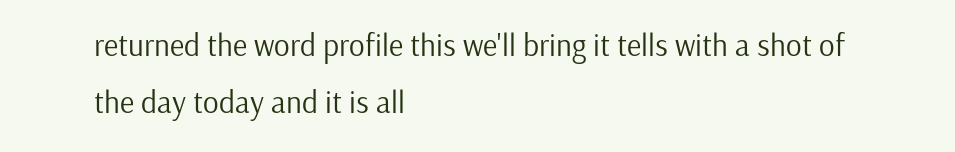returned the word profile this we'll bring it tells with a shot of the day today and it is all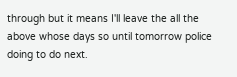through but it means I'll leave the all the above whose days so until tomorrow police doing to do next.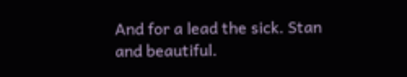And for a lead the sick. Stan and beautiful.